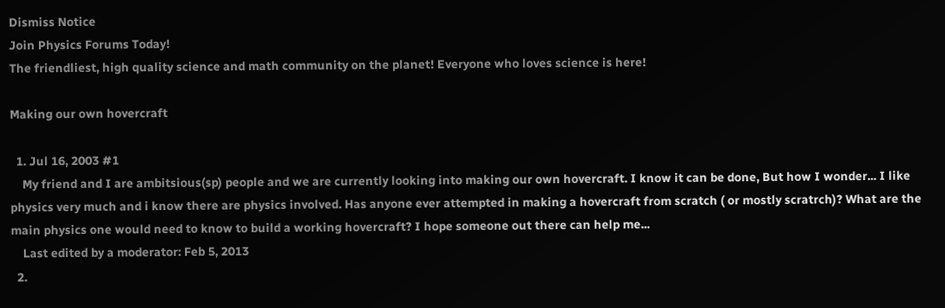Dismiss Notice
Join Physics Forums Today!
The friendliest, high quality science and math community on the planet! Everyone who loves science is here!

Making our own hovercraft

  1. Jul 16, 2003 #1
    My friend and I are ambitsious(sp) people and we are currently looking into making our own hovercraft. I know it can be done, But how I wonder... I like physics very much and i know there are physics involved. Has anyone ever attempted in making a hovercraft from scratch ( or mostly scratrch)? What are the main physics one would need to know to build a working hovercraft? I hope someone out there can help me...
    Last edited by a moderator: Feb 5, 2013
  2.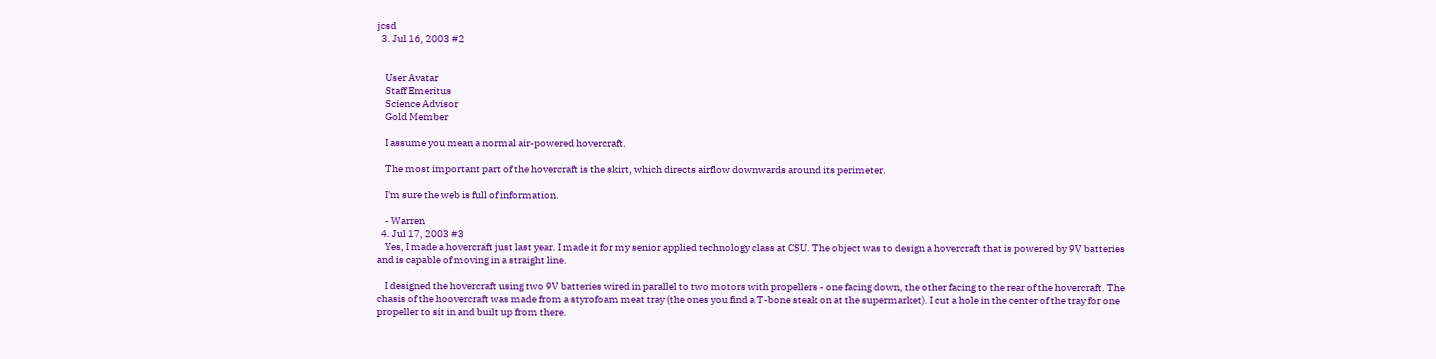jcsd
  3. Jul 16, 2003 #2


    User Avatar
    Staff Emeritus
    Science Advisor
    Gold Member

    I assume you mean a normal air-powered hovercraft.

    The most important part of the hovercraft is the skirt, which directs airflow downwards around its perimeter.

    I'm sure the web is full of information.

    - Warren
  4. Jul 17, 2003 #3
    Yes, I made a hovercraft just last year. I made it for my senior applied technology class at CSU. The object was to design a hovercraft that is powered by 9V batteries and is capable of moving in a straight line.

    I designed the hovercraft using two 9V batteries wired in parallel to two motors with propellers - one facing down, the other facing to the rear of the hovercraft. The chasis of the hoovercraft was made from a styrofoam meat tray (the ones you find a T-bone steak on at the supermarket). I cut a hole in the center of the tray for one propeller to sit in and built up from there.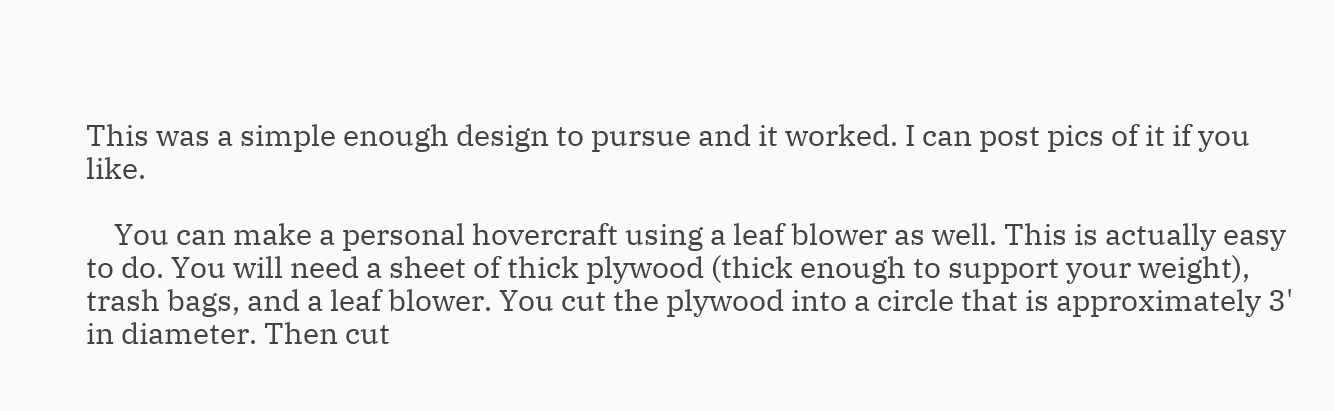This was a simple enough design to pursue and it worked. I can post pics of it if you like.

    You can make a personal hovercraft using a leaf blower as well. This is actually easy to do. You will need a sheet of thick plywood (thick enough to support your weight), trash bags, and a leaf blower. You cut the plywood into a circle that is approximately 3' in diameter. Then cut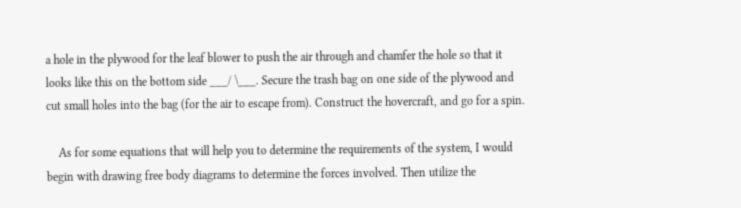a hole in the plywood for the leaf blower to push the air through and chamfer the hole so that it looks like this on the bottom side ___/ \___. Secure the trash bag on one side of the plywood and cut small holes into the bag (for the air to escape from). Construct the hovercraft, and go for a spin.

    As for some equations that will help you to determine the requirements of the system, I would begin with drawing free body diagrams to determine the forces involved. Then utilize the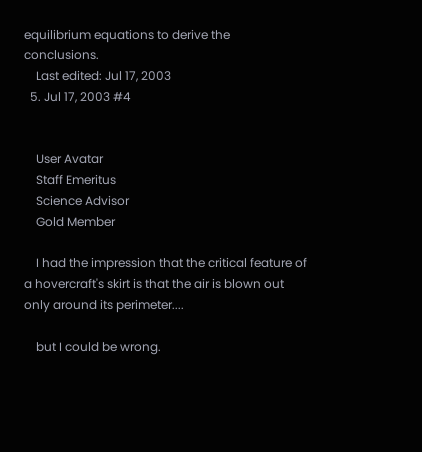equilibrium equations to derive the conclusions.
    Last edited: Jul 17, 2003
  5. Jul 17, 2003 #4


    User Avatar
    Staff Emeritus
    Science Advisor
    Gold Member

    I had the impression that the critical feature of a hovercraft's skirt is that the air is blown out only around its perimeter....

    but I could be wrong.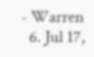- Warren
  6. Jul 17,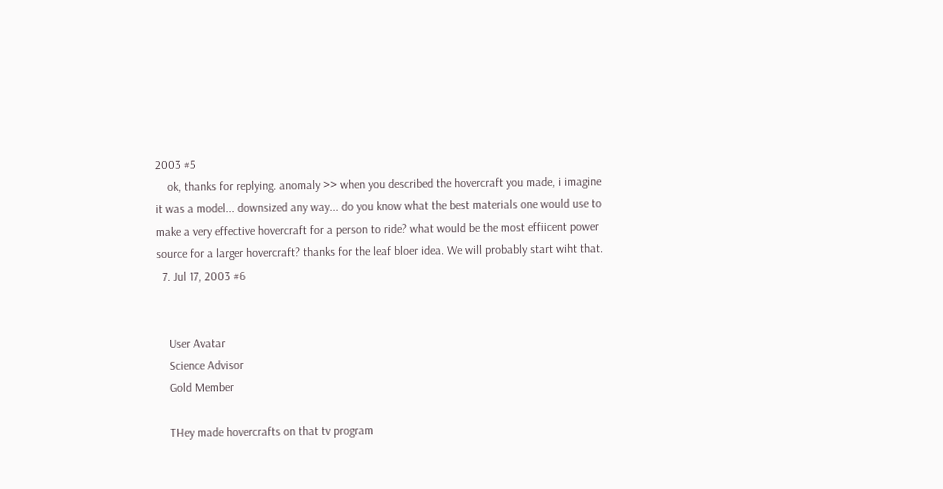2003 #5
    ok, thanks for replying. anomaly >> when you described the hovercraft you made, i imagine it was a model... downsized any way... do you know what the best materials one would use to make a very effective hovercraft for a person to ride? what would be the most effiicent power source for a larger hovercraft? thanks for the leaf bloer idea. We will probably start wiht that.
  7. Jul 17, 2003 #6


    User Avatar
    Science Advisor
    Gold Member

    THey made hovercrafts on that tv program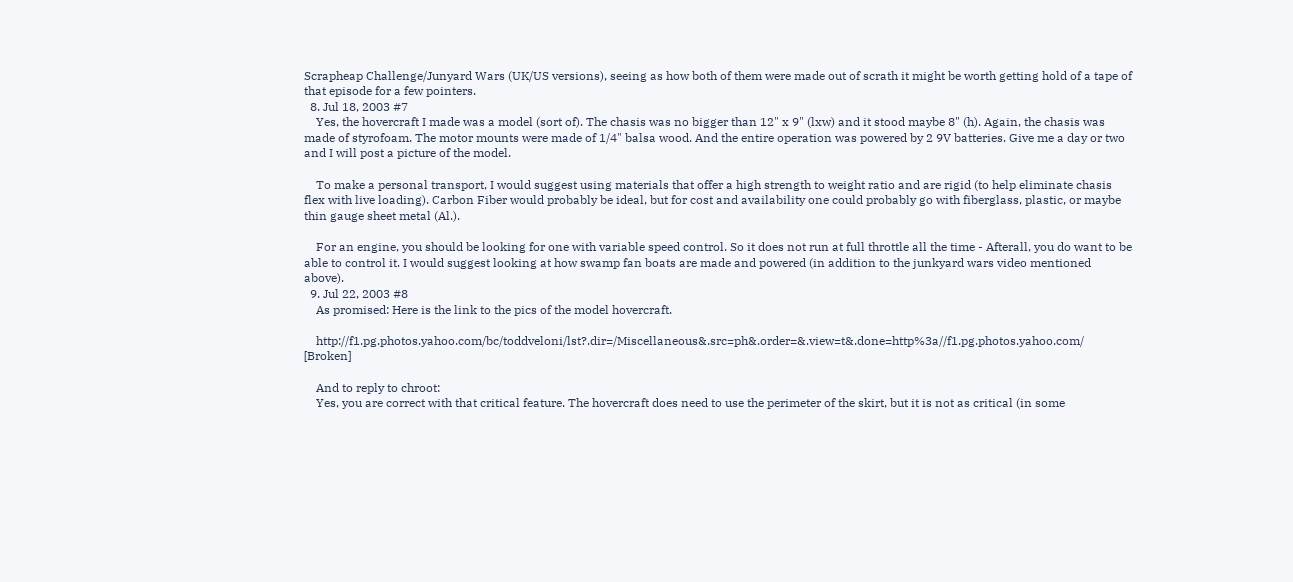Scrapheap Challenge/Junyard Wars (UK/US versions), seeing as how both of them were made out of scrath it might be worth getting hold of a tape of that episode for a few pointers.
  8. Jul 18, 2003 #7
    Yes, the hovercraft I made was a model (sort of). The chasis was no bigger than 12" x 9" (lxw) and it stood maybe 8" (h). Again, the chasis was made of styrofoam. The motor mounts were made of 1/4" balsa wood. And the entire operation was powered by 2 9V batteries. Give me a day or two and I will post a picture of the model.

    To make a personal transport, I would suggest using materials that offer a high strength to weight ratio and are rigid (to help eliminate chasis flex with live loading). Carbon Fiber would probably be ideal, but for cost and availability one could probably go with fiberglass, plastic, or maybe thin gauge sheet metal (Al.).

    For an engine, you should be looking for one with variable speed control. So it does not run at full throttle all the time - Afterall, you do want to be able to control it. I would suggest looking at how swamp fan boats are made and powered (in addition to the junkyard wars video mentioned above).
  9. Jul 22, 2003 #8
    As promised: Here is the link to the pics of the model hovercraft.

    http://f1.pg.photos.yahoo.com/bc/toddveloni/lst?.dir=/Miscellaneous&.src=ph&.order=&.view=t&.done=http%3a//f1.pg.photos.yahoo.com/ [Broken]

    And to reply to chroot:
    Yes, you are correct with that critical feature. The hovercraft does need to use the perimeter of the skirt, but it is not as critical (in some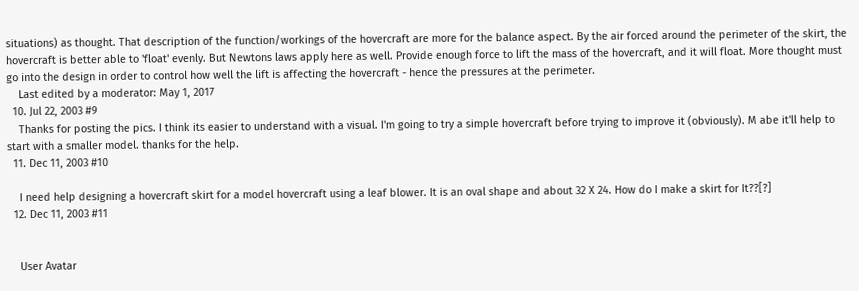situations) as thought. That description of the function/workings of the hovercraft are more for the balance aspect. By the air forced around the perimeter of the skirt, the hovercraft is better able to 'float' evenly. But Newtons laws apply here as well. Provide enough force to lift the mass of the hovercraft, and it will float. More thought must go into the design in order to control how well the lift is affecting the hovercraft - hence the pressures at the perimeter.
    Last edited by a moderator: May 1, 2017
  10. Jul 22, 2003 #9
    Thanks for posting the pics. I think its easier to understand with a visual. I'm going to try a simple hovercraft before trying to improve it (obviously). M abe it'll help to start with a smaller model. thanks for the help.
  11. Dec 11, 2003 #10

    I need help designing a hovercraft skirt for a model hovercraft using a leaf blower. It is an oval shape and about 32 X 24. How do I make a skirt for It??[?]
  12. Dec 11, 2003 #11


    User Avatar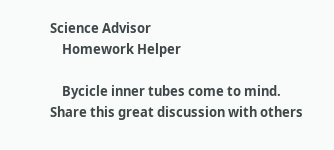Science Advisor
    Homework Helper

    Bycicle inner tubes come to mind.
Share this great discussion with others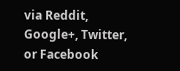via Reddit, Google+, Twitter, or Facebook